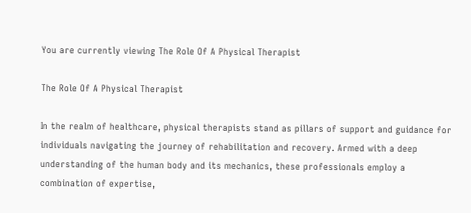You are currently viewing The Role Of A Physical Therapist

The Role Of A Physical Therapist

In the realm of healthcare, physical therapists stand as pillars of support and guidance for individuals navigating the journey of rehabilitation and recovery. Armed with a deep understanding of the human body and its mechanics, these professionals employ a combination of expertise,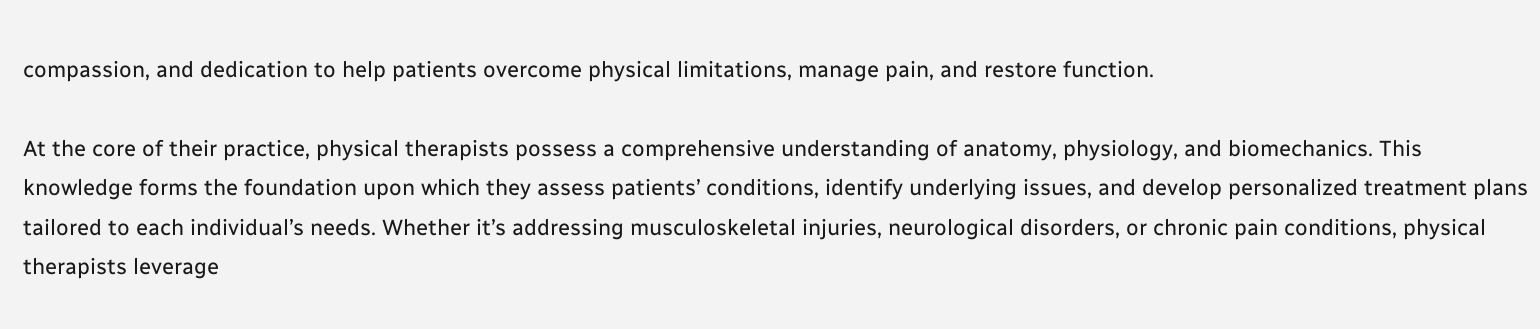compassion, and dedication to help patients overcome physical limitations, manage pain, and restore function.

At the core of their practice, physical therapists possess a comprehensive understanding of anatomy, physiology, and biomechanics. This knowledge forms the foundation upon which they assess patients’ conditions, identify underlying issues, and develop personalized treatment plans tailored to each individual’s needs. Whether it’s addressing musculoskeletal injuries, neurological disorders, or chronic pain conditions, physical therapists leverage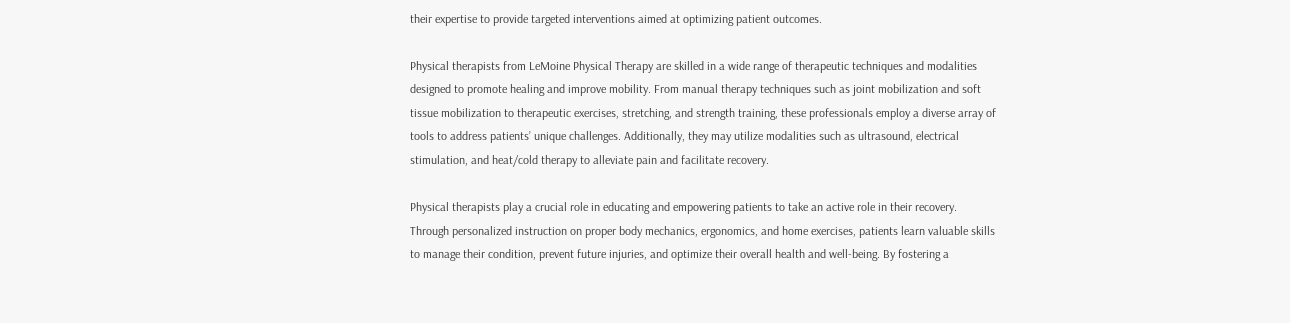their expertise to provide targeted interventions aimed at optimizing patient outcomes.

Physical therapists from LeMoine Physical Therapy are skilled in a wide range of therapeutic techniques and modalities designed to promote healing and improve mobility. From manual therapy techniques such as joint mobilization and soft tissue mobilization to therapeutic exercises, stretching, and strength training, these professionals employ a diverse array of tools to address patients’ unique challenges. Additionally, they may utilize modalities such as ultrasound, electrical stimulation, and heat/cold therapy to alleviate pain and facilitate recovery.

Physical therapists play a crucial role in educating and empowering patients to take an active role in their recovery. Through personalized instruction on proper body mechanics, ergonomics, and home exercises, patients learn valuable skills to manage their condition, prevent future injuries, and optimize their overall health and well-being. By fostering a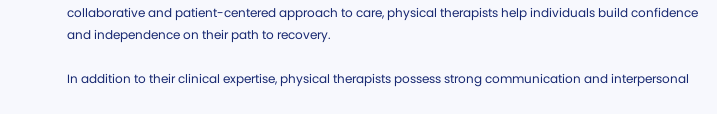collaborative and patient-centered approach to care, physical therapists help individuals build confidence and independence on their path to recovery.

In addition to their clinical expertise, physical therapists possess strong communication and interpersonal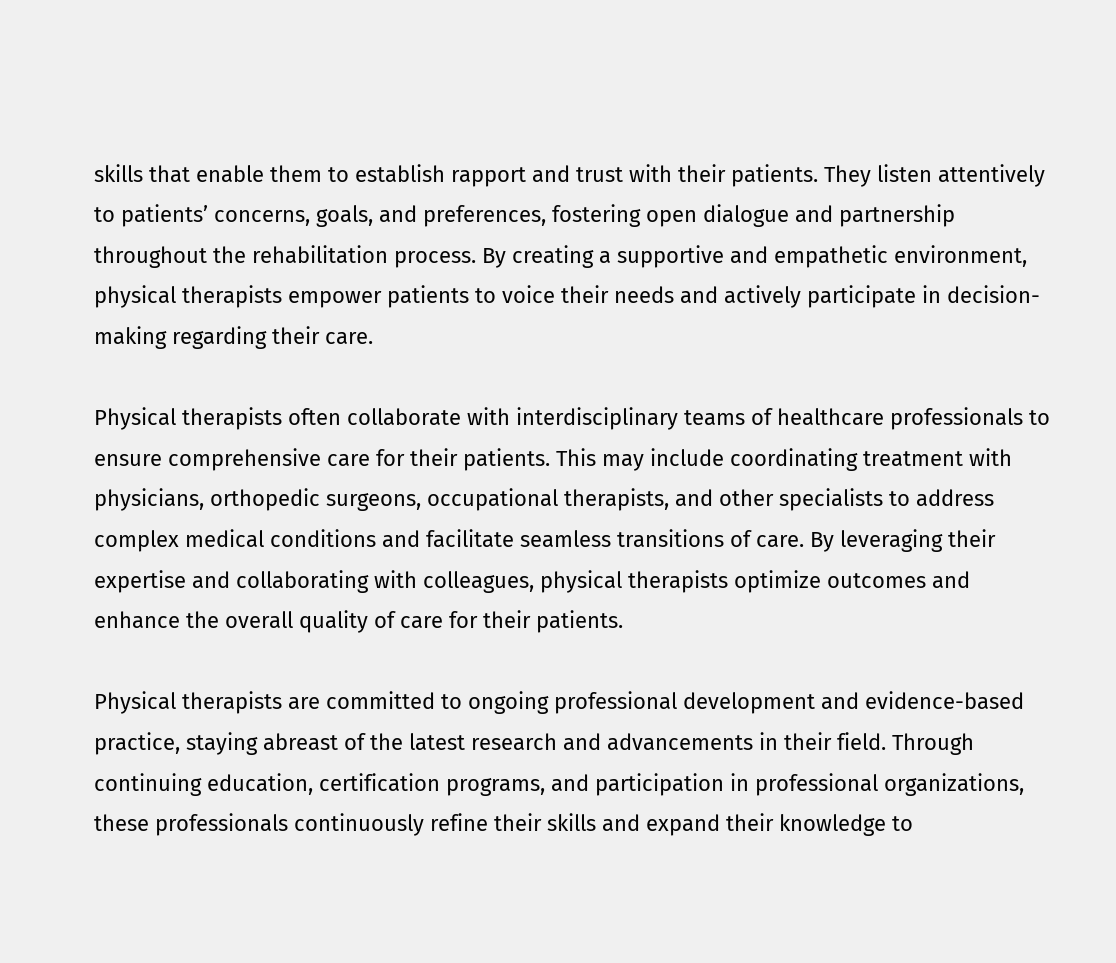skills that enable them to establish rapport and trust with their patients. They listen attentively to patients’ concerns, goals, and preferences, fostering open dialogue and partnership throughout the rehabilitation process. By creating a supportive and empathetic environment, physical therapists empower patients to voice their needs and actively participate in decision-making regarding their care.

Physical therapists often collaborate with interdisciplinary teams of healthcare professionals to ensure comprehensive care for their patients. This may include coordinating treatment with physicians, orthopedic surgeons, occupational therapists, and other specialists to address complex medical conditions and facilitate seamless transitions of care. By leveraging their expertise and collaborating with colleagues, physical therapists optimize outcomes and enhance the overall quality of care for their patients.

Physical therapists are committed to ongoing professional development and evidence-based practice, staying abreast of the latest research and advancements in their field. Through continuing education, certification programs, and participation in professional organizations, these professionals continuously refine their skills and expand their knowledge to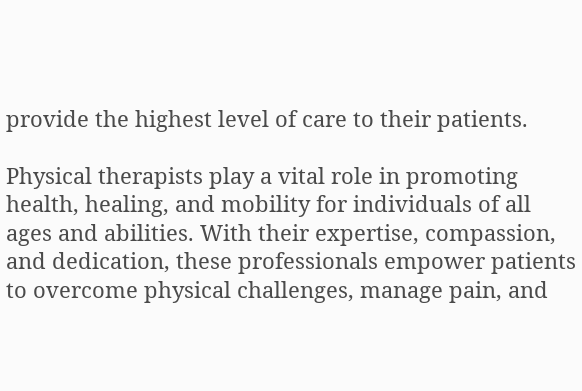provide the highest level of care to their patients.

Physical therapists play a vital role in promoting health, healing, and mobility for individuals of all ages and abilities. With their expertise, compassion, and dedication, these professionals empower patients to overcome physical challenges, manage pain, and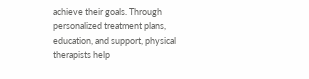achieve their goals. Through personalized treatment plans, education, and support, physical therapists help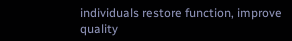individuals restore function, improve quality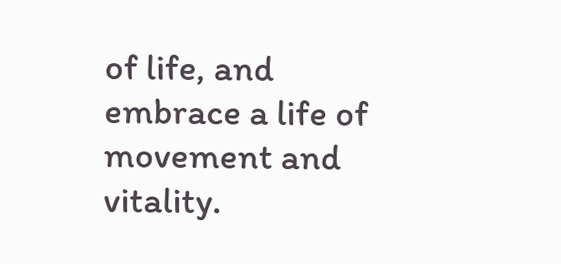of life, and embrace a life of movement and vitality.